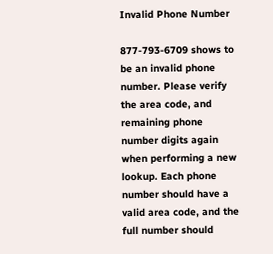Invalid Phone Number

877-793-6709 shows to be an invalid phone number. Please verify the area code, and remaining phone number digits again when performing a new lookup. Each phone number should have a valid area code, and the full number should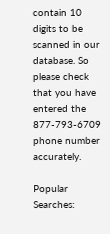contain 10 digits to be scanned in our database. So please check that you have entered the 877-793-6709 phone number accurately.

Popular Searches: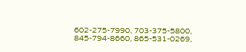602-275-7990, 703-375-5800, 845-794-8660, 865-531-0269,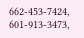662-453-7424, 601-913-3473,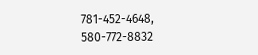781-452-4648, 580-772-8832